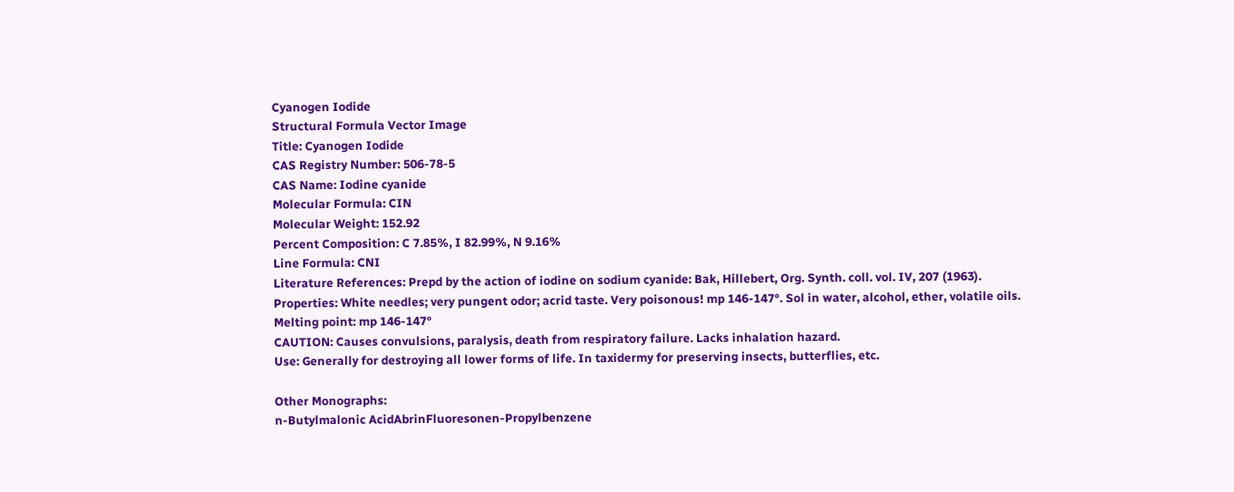Cyanogen Iodide
Structural Formula Vector Image
Title: Cyanogen Iodide
CAS Registry Number: 506-78-5
CAS Name: Iodine cyanide
Molecular Formula: CIN
Molecular Weight: 152.92
Percent Composition: C 7.85%, I 82.99%, N 9.16%
Line Formula: CNI
Literature References: Prepd by the action of iodine on sodium cyanide: Bak, Hillebert, Org. Synth. coll. vol. IV, 207 (1963).
Properties: White needles; very pungent odor; acrid taste. Very poisonous! mp 146-147°. Sol in water, alcohol, ether, volatile oils.
Melting point: mp 146-147°
CAUTION: Causes convulsions, paralysis, death from respiratory failure. Lacks inhalation hazard.
Use: Generally for destroying all lower forms of life. In taxidermy for preserving insects, butterflies, etc.

Other Monographs:
n-Butylmalonic AcidAbrinFluoresonen-Propylbenzene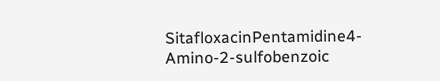SitafloxacinPentamidine4-Amino-2-sulfobenzoic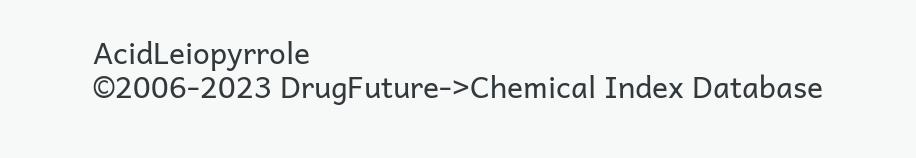AcidLeiopyrrole
©2006-2023 DrugFuture->Chemical Index Database